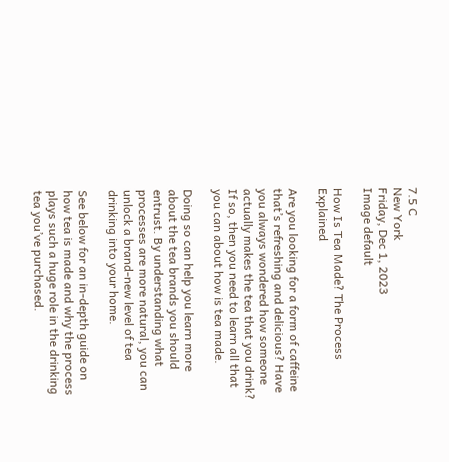7.5 C
New York
Friday, Dec 1, 2023
Image default

How Is Tea Made? The Process Explained

Are you looking for a form of caffeine that’s refreshing and delicious? Have you always wondered how someone actually makes the tea that you drink? If so, then you need to learn all that you can about how is tea made.

Doing so can help you learn more about the tea brands you should entrust. By understanding what processes are more natural, you can unlock a brand-new level of tea drinking into your home.

See below for an in-depth guide on how tea is made and why the process plays such a huge role in the drinking tea you’ve purchased.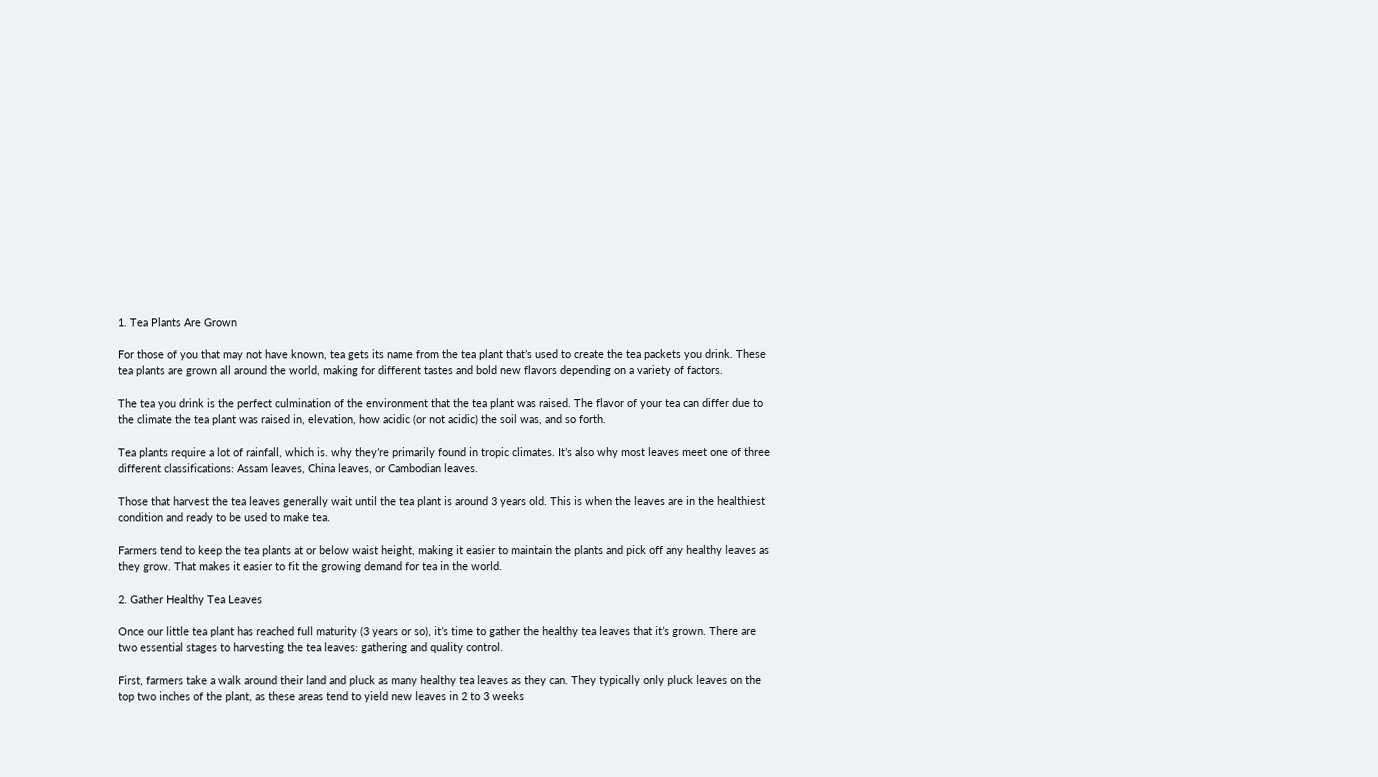1. Tea Plants Are Grown

For those of you that may not have known, tea gets its name from the tea plant that’s used to create the tea packets you drink. These tea plants are grown all around the world, making for different tastes and bold new flavors depending on a variety of factors.

The tea you drink is the perfect culmination of the environment that the tea plant was raised. The flavor of your tea can differ due to the climate the tea plant was raised in, elevation, how acidic (or not acidic) the soil was, and so forth.

Tea plants require a lot of rainfall, which is. why they’re primarily found in tropic climates. It’s also why most leaves meet one of three different classifications: Assam leaves, China leaves, or Cambodian leaves.

Those that harvest the tea leaves generally wait until the tea plant is around 3 years old. This is when the leaves are in the healthiest condition and ready to be used to make tea.

Farmers tend to keep the tea plants at or below waist height, making it easier to maintain the plants and pick off any healthy leaves as they grow. That makes it easier to fit the growing demand for tea in the world.

2. Gather Healthy Tea Leaves

Once our little tea plant has reached full maturity (3 years or so), it’s time to gather the healthy tea leaves that it’s grown. There are two essential stages to harvesting the tea leaves: gathering and quality control.

First, farmers take a walk around their land and pluck as many healthy tea leaves as they can. They typically only pluck leaves on the top two inches of the plant, as these areas tend to yield new leaves in 2 to 3 weeks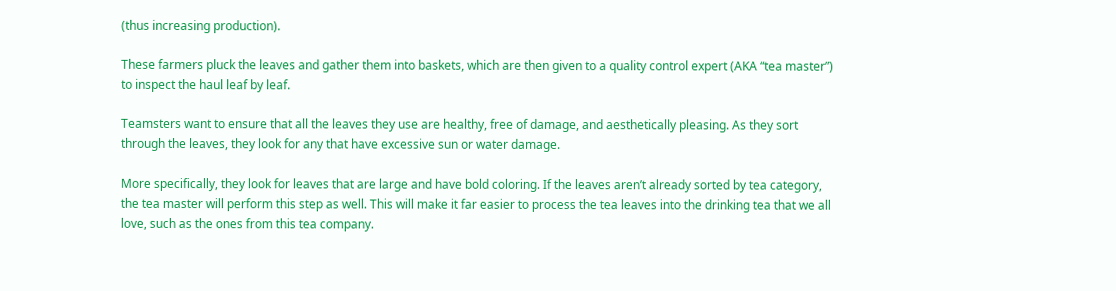(thus increasing production).

These farmers pluck the leaves and gather them into baskets, which are then given to a quality control expert (AKA “tea master”) to inspect the haul leaf by leaf.

Teamsters want to ensure that all the leaves they use are healthy, free of damage, and aesthetically pleasing. As they sort through the leaves, they look for any that have excessive sun or water damage.

More specifically, they look for leaves that are large and have bold coloring. If the leaves aren’t already sorted by tea category, the tea master will perform this step as well. This will make it far easier to process the tea leaves into the drinking tea that we all love, such as the ones from this tea company.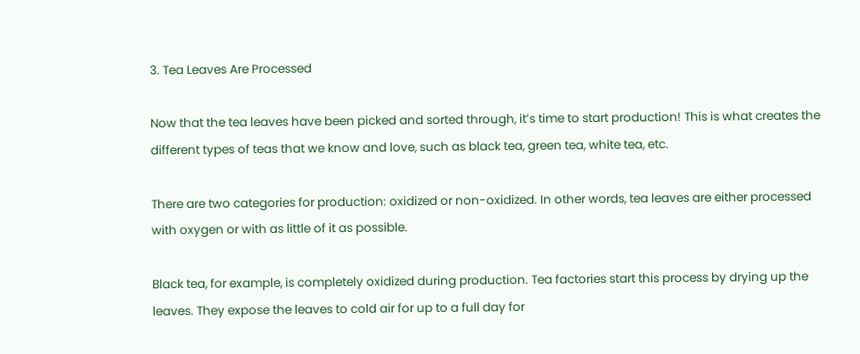3. Tea Leaves Are Processed

Now that the tea leaves have been picked and sorted through, it’s time to start production! This is what creates the different types of teas that we know and love, such as black tea, green tea, white tea, etc.

There are two categories for production: oxidized or non-oxidized. In other words, tea leaves are either processed with oxygen or with as little of it as possible.

Black tea, for example, is completely oxidized during production. Tea factories start this process by drying up the leaves. They expose the leaves to cold air for up to a full day for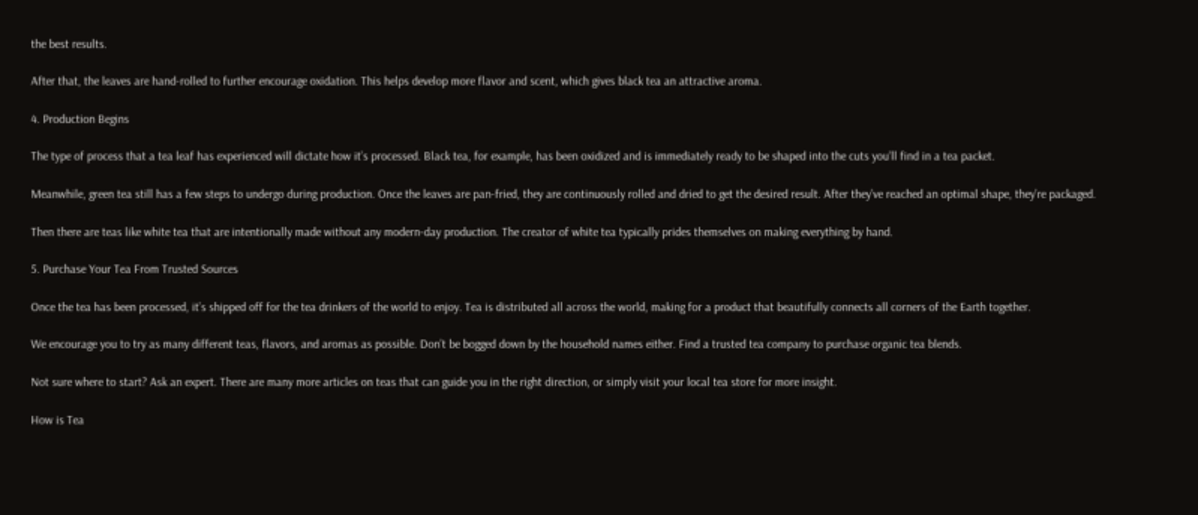the best results.

After that, the leaves are hand-rolled to further encourage oxidation. This helps develop more flavor and scent, which gives black tea an attractive aroma.

4. Production Begins

The type of process that a tea leaf has experienced will dictate how it’s processed. Black tea, for example, has been oxidized and is immediately ready to be shaped into the cuts you’ll find in a tea packet.

Meanwhile, green tea still has a few steps to undergo during production. Once the leaves are pan-fried, they are continuously rolled and dried to get the desired result. After they’ve reached an optimal shape, they’re packaged.

Then there are teas like white tea that are intentionally made without any modern-day production. The creator of white tea typically prides themselves on making everything by hand.

5. Purchase Your Tea From Trusted Sources

Once the tea has been processed, it’s shipped off for the tea drinkers of the world to enjoy. Tea is distributed all across the world, making for a product that beautifully connects all corners of the Earth together.

We encourage you to try as many different teas, flavors, and aromas as possible. Don’t be bogged down by the household names either. Find a trusted tea company to purchase organic tea blends.

Not sure where to start? Ask an expert. There are many more articles on teas that can guide you in the right direction, or simply visit your local tea store for more insight.

How is Tea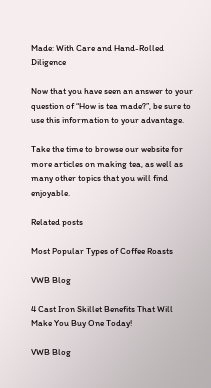Made: With Care and Hand-Rolled Diligence

Now that you have seen an answer to your question of “How is tea made?”, be sure to use this information to your advantage.

Take the time to browse our website for more articles on making tea, as well as many other topics that you will find enjoyable.

Related posts

Most Popular Types of Coffee Roasts

VWB Blog

4 Cast Iron Skillet Benefits That Will Make You Buy One Today!

VWB Blog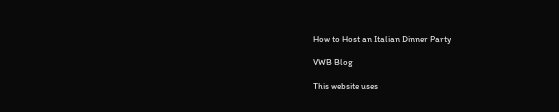How to Host an Italian Dinner Party

VWB Blog

This website uses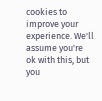cookies to improve your experience. We'll assume you're ok with this, but you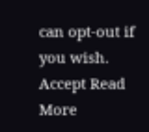can opt-out if you wish. Accept Read More